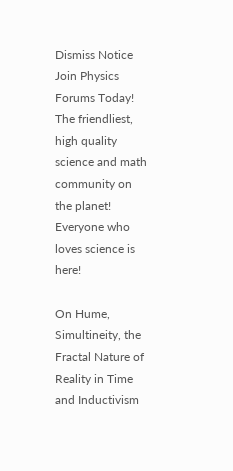Dismiss Notice
Join Physics Forums Today!
The friendliest, high quality science and math community on the planet! Everyone who loves science is here!

On Hume, Simultineity, the Fractal Nature of Reality in Time and Inductivism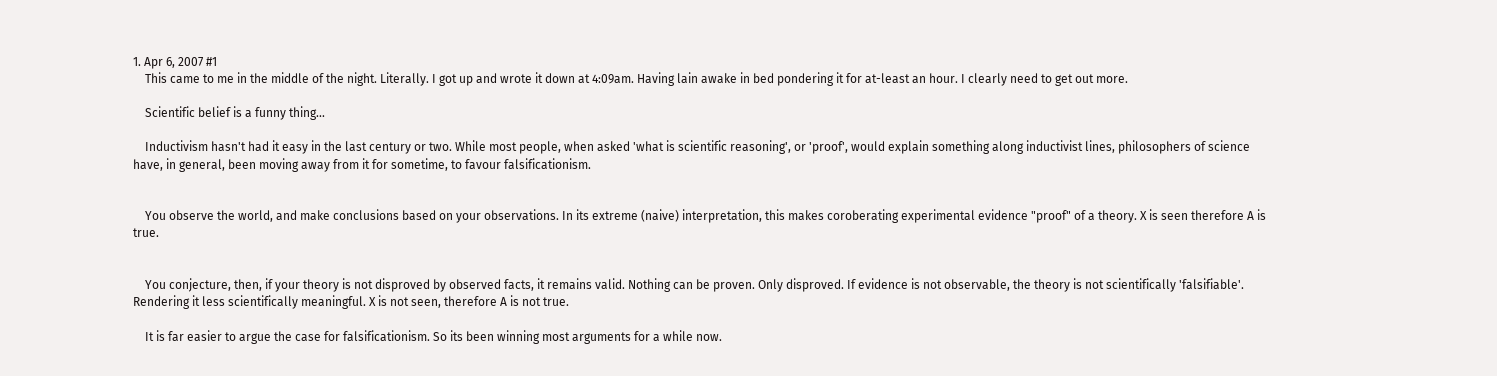1. Apr 6, 2007 #1
    This came to me in the middle of the night. Literally. I got up and wrote it down at 4:09am. Having lain awake in bed pondering it for at-least an hour. I clearly need to get out more.

    Scientific belief is a funny thing...

    Inductivism hasn't had it easy in the last century or two. While most people, when asked 'what is scientific reasoning', or 'proof', would explain something along inductivist lines, philosophers of science have, in general, been moving away from it for sometime, to favour falsificationism.


    You observe the world, and make conclusions based on your observations. In its extreme (naive) interpretation, this makes coroberating experimental evidence "proof" of a theory. X is seen therefore A is true.


    You conjecture, then, if your theory is not disproved by observed facts, it remains valid. Nothing can be proven. Only disproved. If evidence is not observable, the theory is not scientifically 'falsifiable'. Rendering it less scientifically meaningful. X is not seen, therefore A is not true.

    It is far easier to argue the case for falsificationism. So its been winning most arguments for a while now.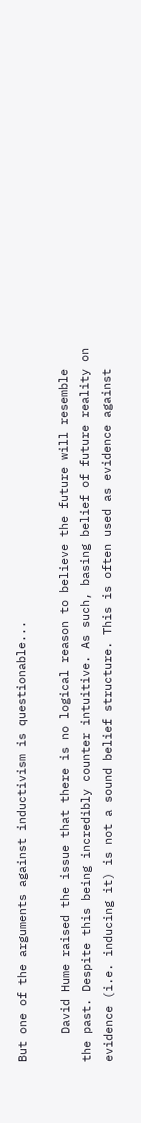But one of the arguments against inductivism is questionable...

    David Hume raised the issue that there is no logical reason to believe the future will resemble the past. Despite this being incredibly counter intuitive. As such, basing belief of future reality on evidence (i.e. inducing it) is not a sound belief structure. This is often used as evidence against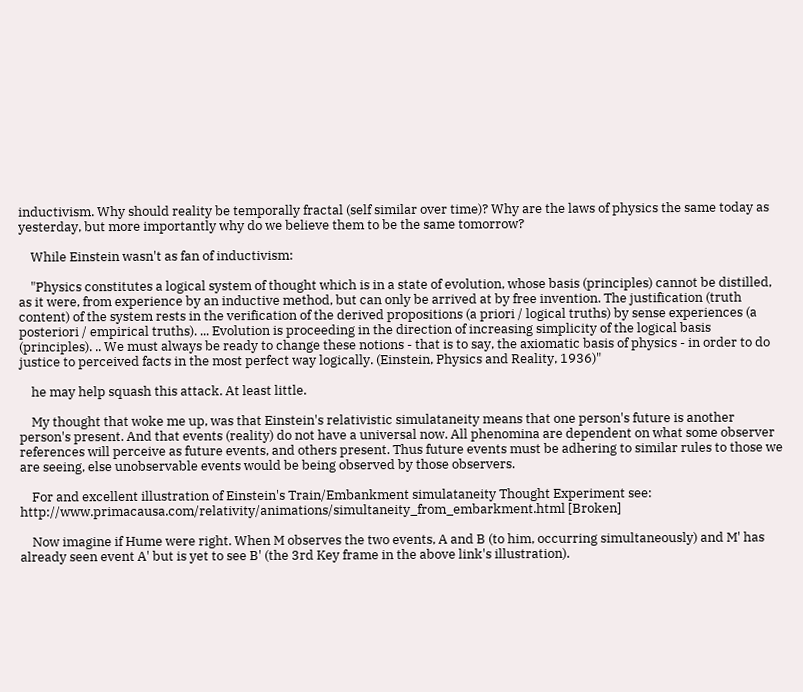inductivism. Why should reality be temporally fractal (self similar over time)? Why are the laws of physics the same today as yesterday, but more importantly why do we believe them to be the same tomorrow?

    While Einstein wasn't as fan of inductivism:

    "Physics constitutes a logical system of thought which is in a state of evolution, whose basis (principles) cannot be distilled, as it were, from experience by an inductive method, but can only be arrived at by free invention. The justification (truth content) of the system rests in the verification of the derived propositions (a priori / logical truths) by sense experiences (a posteriori / empirical truths). ... Evolution is proceeding in the direction of increasing simplicity of the logical basis (principles). .. We must always be ready to change these notions - that is to say, the axiomatic basis of physics - in order to do justice to perceived facts in the most perfect way logically. (Einstein, Physics and Reality, 1936)"

    he may help squash this attack. At least little.

    My thought that woke me up, was that Einstein's relativistic simulataneity means that one person's future is another person's present. And that events (reality) do not have a universal now. All phenomina are dependent on what some observer references will perceive as future events, and others present. Thus future events must be adhering to similar rules to those we are seeing, else unobservable events would be being observed by those observers.

    For and excellent illustration of Einstein's Train/Embankment simulataneity Thought Experiment see: http://www.primacausa.com/relativity/animations/simultaneity_from_embarkment.html [Broken]

    Now imagine if Hume were right. When M observes the two events, A and B (to him, occurring simultaneously) and M' has already seen event A' but is yet to see B' (the 3rd Key frame in the above link's illustration).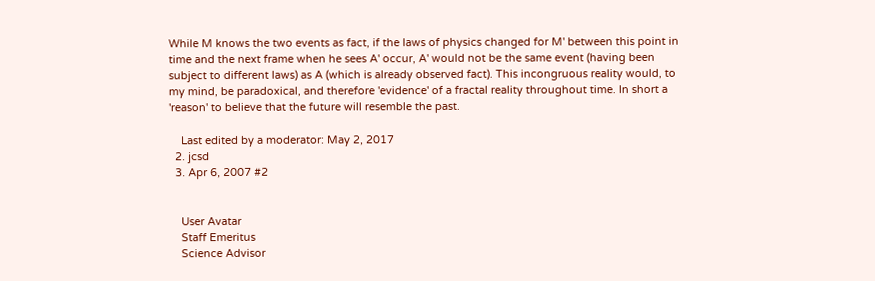While M knows the two events as fact, if the laws of physics changed for M' between this point in time and the next frame when he sees A' occur, A' would not be the same event (having been subject to different laws) as A (which is already observed fact). This incongruous reality would, to my mind, be paradoxical, and therefore 'evidence' of a fractal reality throughout time. In short a 'reason' to believe that the future will resemble the past.

    Last edited by a moderator: May 2, 2017
  2. jcsd
  3. Apr 6, 2007 #2


    User Avatar
    Staff Emeritus
    Science Advisor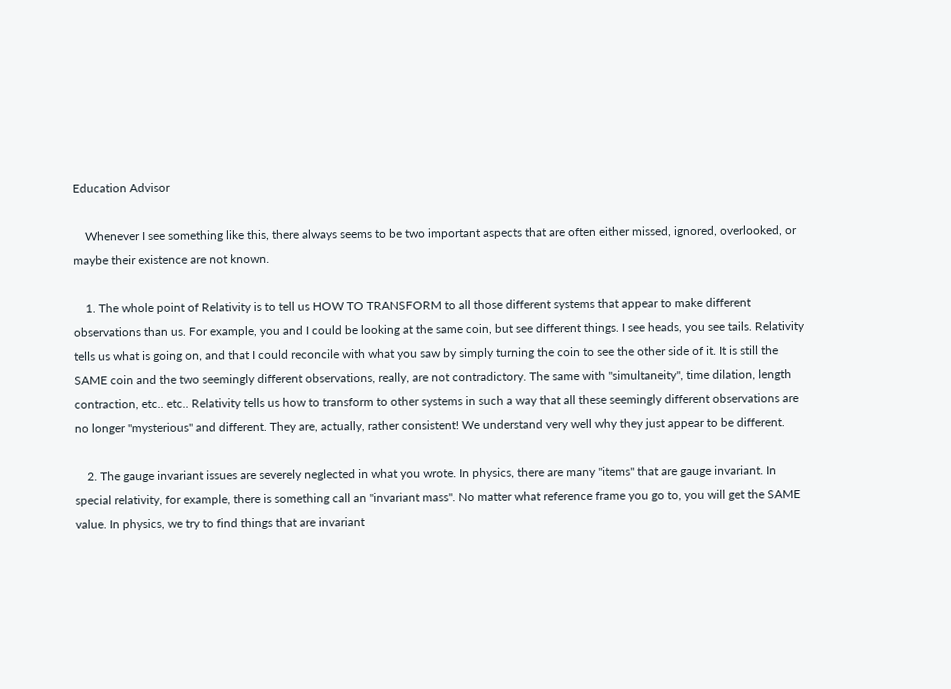Education Advisor

    Whenever I see something like this, there always seems to be two important aspects that are often either missed, ignored, overlooked, or maybe their existence are not known.

    1. The whole point of Relativity is to tell us HOW TO TRANSFORM to all those different systems that appear to make different observations than us. For example, you and I could be looking at the same coin, but see different things. I see heads, you see tails. Relativity tells us what is going on, and that I could reconcile with what you saw by simply turning the coin to see the other side of it. It is still the SAME coin and the two seemingly different observations, really, are not contradictory. The same with "simultaneity", time dilation, length contraction, etc.. etc.. Relativity tells us how to transform to other systems in such a way that all these seemingly different observations are no longer "mysterious" and different. They are, actually, rather consistent! We understand very well why they just appear to be different.

    2. The gauge invariant issues are severely neglected in what you wrote. In physics, there are many "items" that are gauge invariant. In special relativity, for example, there is something call an "invariant mass". No matter what reference frame you go to, you will get the SAME value. In physics, we try to find things that are invariant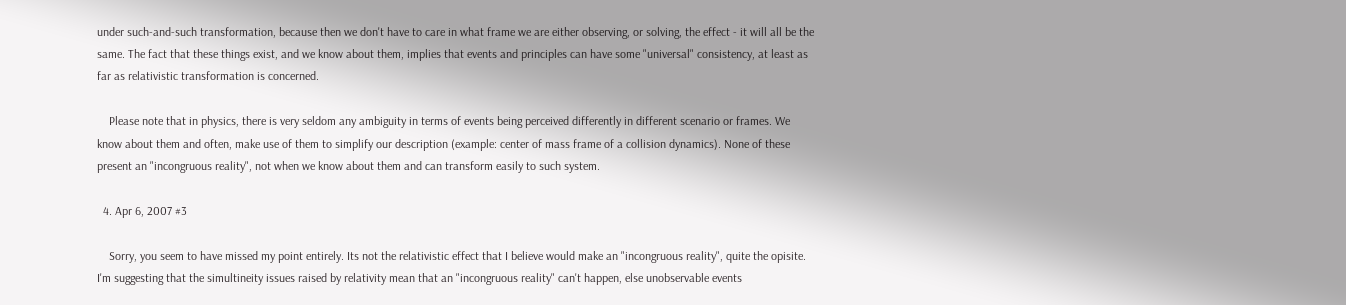under such-and-such transformation, because then we don't have to care in what frame we are either observing, or solving, the effect - it will all be the same. The fact that these things exist, and we know about them, implies that events and principles can have some "universal" consistency, at least as far as relativistic transformation is concerned.

    Please note that in physics, there is very seldom any ambiguity in terms of events being perceived differently in different scenario or frames. We know about them and often, make use of them to simplify our description (example: center of mass frame of a collision dynamics). None of these present an "incongruous reality", not when we know about them and can transform easily to such system.

  4. Apr 6, 2007 #3

    Sorry, you seem to have missed my point entirely. Its not the relativistic effect that I believe would make an "incongruous reality", quite the opisite. I'm suggesting that the simultineity issues raised by relativity mean that an "incongruous reality" can't happen, else unobservable events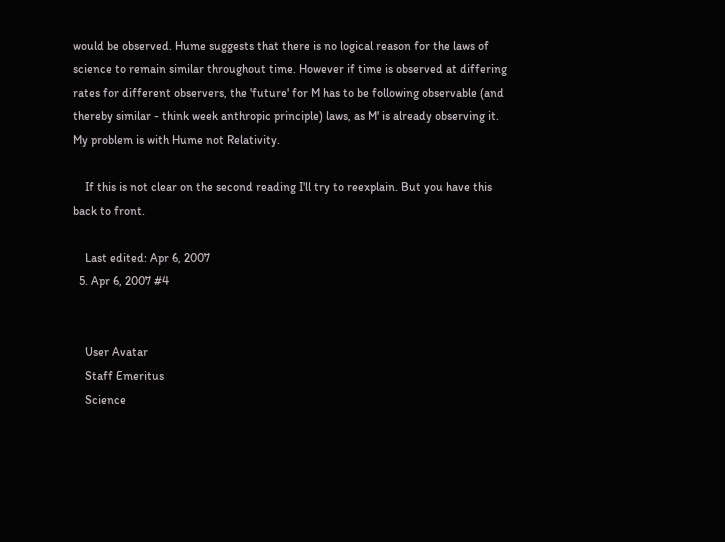would be observed. Hume suggests that there is no logical reason for the laws of science to remain similar throughout time. However if time is observed at differing rates for different observers, the 'future' for M has to be following observable (and thereby similar - think week anthropic principle) laws, as M' is already observing it. My problem is with Hume not Relativity.

    If this is not clear on the second reading I'll try to reexplain. But you have this back to front.

    Last edited: Apr 6, 2007
  5. Apr 6, 2007 #4


    User Avatar
    Staff Emeritus
    Science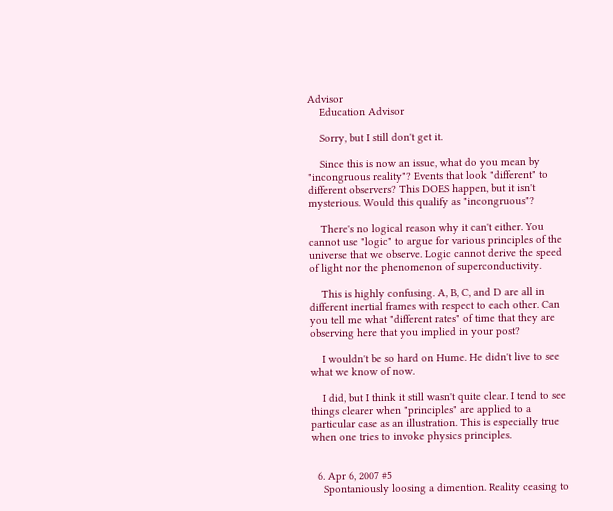Advisor
    Education Advisor

    Sorry, but I still don't get it.

    Since this is now an issue, what do you mean by "incongruous reality"? Events that look "different" to different observers? This DOES happen, but it isn't mysterious. Would this qualify as "incongruous"?

    There's no logical reason why it can't either. You cannot use "logic" to argue for various principles of the universe that we observe. Logic cannot derive the speed of light nor the phenomenon of superconductivity.

    This is highly confusing. A, B, C, and D are all in different inertial frames with respect to each other. Can you tell me what "different rates" of time that they are observing here that you implied in your post?

    I wouldn't be so hard on Hume. He didn't live to see what we know of now.

    I did, but I think it still wasn't quite clear. I tend to see things clearer when "principles" are applied to a particular case as an illustration. This is especially true when one tries to invoke physics principles.


  6. Apr 6, 2007 #5
    Spontaniously loosing a dimention. Reality ceasing to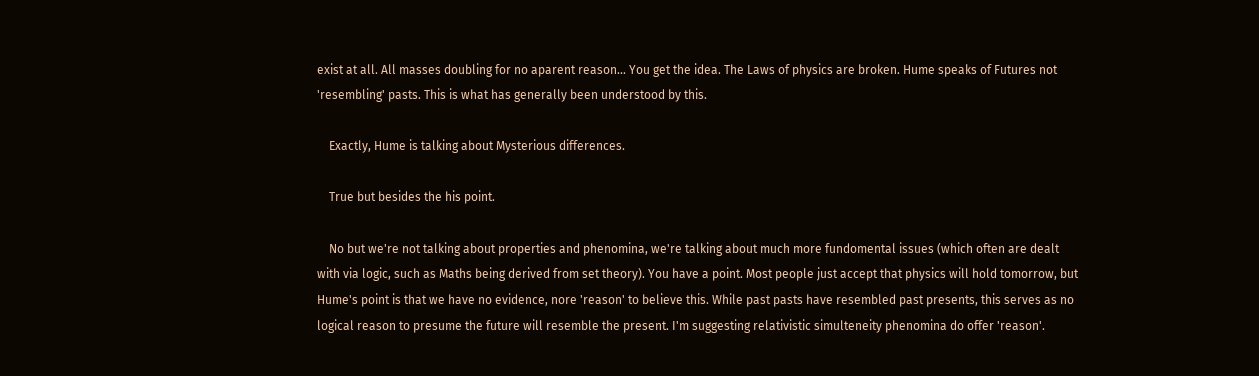exist at all. All masses doubling for no aparent reason... You get the idea. The Laws of physics are broken. Hume speaks of Futures not 'resembling' pasts. This is what has generally been understood by this.

    Exactly, Hume is talking about Mysterious differences.

    True but besides the his point.

    No but we're not talking about properties and phenomina, we're talking about much more fundomental issues (which often are dealt with via logic, such as Maths being derived from set theory). You have a point. Most people just accept that physics will hold tomorrow, but Hume's point is that we have no evidence, nore 'reason' to believe this. While past pasts have resembled past presents, this serves as no logical reason to presume the future will resemble the present. I'm suggesting relativistic simulteneity phenomina do offer 'reason'.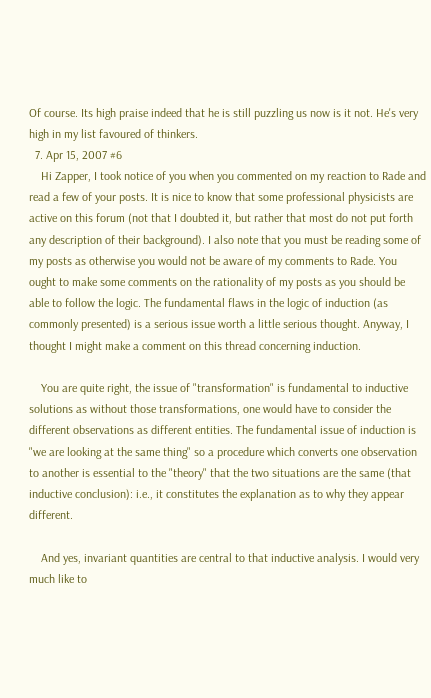Of course. Its high praise indeed that he is still puzzling us now is it not. He's very high in my list favoured of thinkers.
  7. Apr 15, 2007 #6
    Hi Zapper, I took notice of you when you commented on my reaction to Rade and read a few of your posts. It is nice to know that some professional physicists are active on this forum (not that I doubted it, but rather that most do not put forth any description of their background). I also note that you must be reading some of my posts as otherwise you would not be aware of my comments to Rade. You ought to make some comments on the rationality of my posts as you should be able to follow the logic. The fundamental flaws in the logic of induction (as commonly presented) is a serious issue worth a little serious thought. Anyway, I thought I might make a comment on this thread concerning induction.

    You are quite right, the issue of "transformation" is fundamental to inductive solutions as without those transformations, one would have to consider the different observations as different entities. The fundamental issue of induction is "we are looking at the same thing" so a procedure which converts one observation to another is essential to the "theory" that the two situations are the same (that inductive conclusion): i.e., it constitutes the explanation as to why they appear different.

    And yes, invariant quantities are central to that inductive analysis. I would very much like to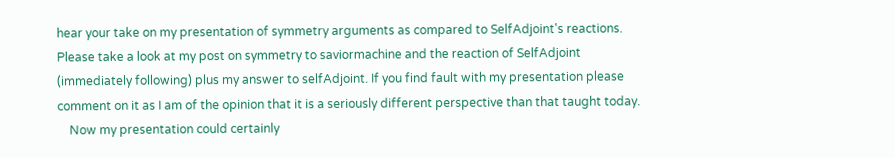hear your take on my presentation of symmetry arguments as compared to SelfAdjoint's reactions. Please take a look at my post on symmetry to saviormachine and the reaction of SelfAdjoint (immediately following) plus my answer to selfAdjoint. If you find fault with my presentation please comment on it as I am of the opinion that it is a seriously different perspective than that taught today.
    Now my presentation could certainly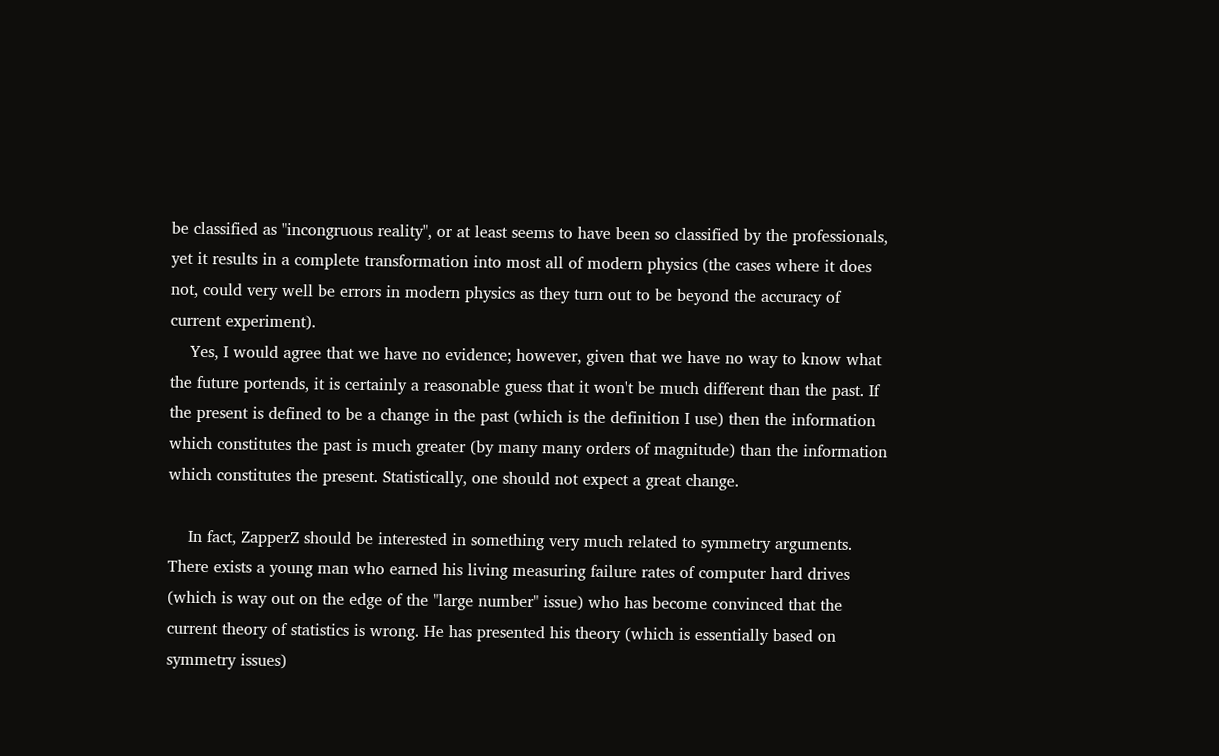be classified as "incongruous reality", or at least seems to have been so classified by the professionals, yet it results in a complete transformation into most all of modern physics (the cases where it does not, could very well be errors in modern physics as they turn out to be beyond the accuracy of current experiment).
    Yes, I would agree that we have no evidence; however, given that we have no way to know what the future portends, it is certainly a reasonable guess that it won't be much different than the past. If the present is defined to be a change in the past (which is the definition I use) then the information which constitutes the past is much greater (by many many orders of magnitude) than the information which constitutes the present. Statistically, one should not expect a great change.

    In fact, ZapperZ should be interested in something very much related to symmetry arguments. There exists a young man who earned his living measuring failure rates of computer hard drives (which is way out on the edge of the "large number" issue) who has become convinced that the current theory of statistics is wrong. He has presented his theory (which is essentially based on symmetry issues)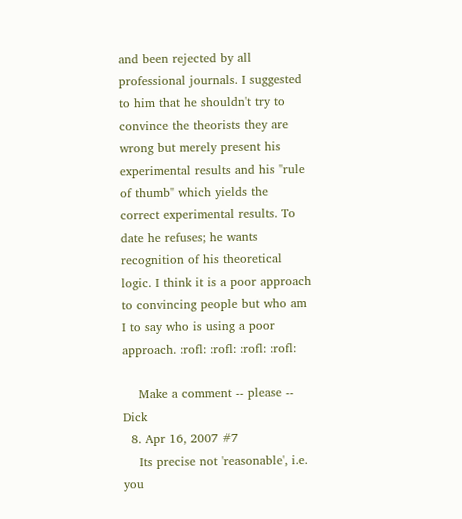and been rejected by all professional journals. I suggested to him that he shouldn't try to convince the theorists they are wrong but merely present his experimental results and his "rule of thumb" which yields the correct experimental results. To date he refuses; he wants recognition of his theoretical logic. I think it is a poor approach to convincing people but who am I to say who is using a poor approach. :rofl: :rofl: :rofl: :rofl:

    Make a comment -- please -- Dick
  8. Apr 16, 2007 #7
    Its precise not 'reasonable', i.e. you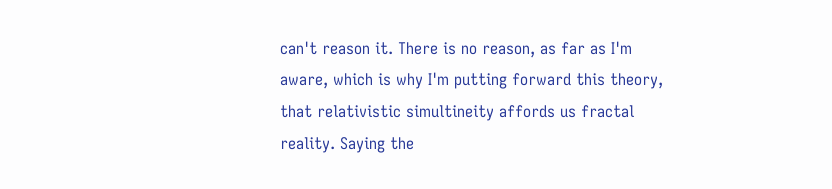can't reason it. There is no reason, as far as I'm aware, which is why I'm putting forward this theory, that relativistic simultineity affords us fractal reality. Saying the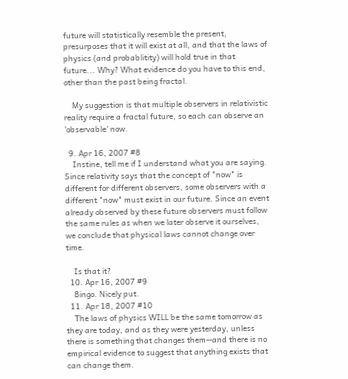future will statistically resemble the present, presurposes that it will exist at all, and that the laws of physics (and probablitity) will hold true in that future... Why? What evidence do you have to this end, other than the past being fractal.

    My suggestion is that multiple observers in relativistic reality require a fractal future, so each can observe an 'observable' now.

  9. Apr 16, 2007 #8
    Instine, tell me if I understand what you are saying. Since relativity says that the concept of "now" is different for different observers, some observers with a different "now" must exist in our future. Since an event already observed by these future observers must follow the same rules as when we later observe it ourselves, we conclude that physical laws cannot change over time.

    Is that it?
  10. Apr 16, 2007 #9
    Bingo. Nicely put.
  11. Apr 18, 2007 #10
    The laws of physics WILL be the same tomorrow as they are today, and as they were yesterday, unless there is something that changes them--and there is no empirical evidence to suggest that anything exists that can change them.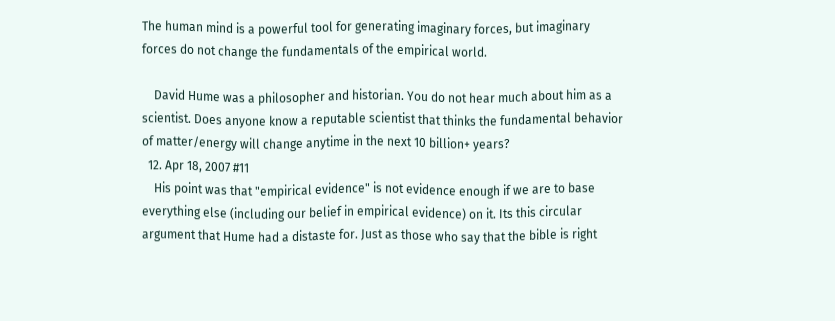The human mind is a powerful tool for generating imaginary forces, but imaginary forces do not change the fundamentals of the empirical world.

    David Hume was a philosopher and historian. You do not hear much about him as a scientist. Does anyone know a reputable scientist that thinks the fundamental behavior of matter/energy will change anytime in the next 10 billion+ years?
  12. Apr 18, 2007 #11
    His point was that "empirical evidence" is not evidence enough if we are to base everything else (including our belief in empirical evidence) on it. Its this circular argument that Hume had a distaste for. Just as those who say that the bible is right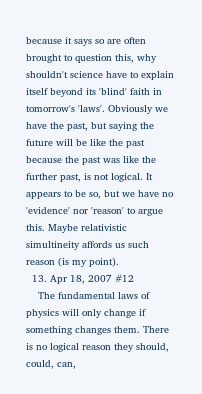because it says so are often brought to question this, why shouldn't science have to explain itself beyond its 'blind' faith in tomorrow's 'laws'. Obviously we have the past, but saying the future will be like the past because the past was like the further past, is not logical. It appears to be so, but we have no 'evidence' nor 'reason' to argue this. Maybe relativistic simultineity affords us such reason (is my point).
  13. Apr 18, 2007 #12
    The fundamental laws of physics will only change if something changes them. There is no logical reason they should, could, can,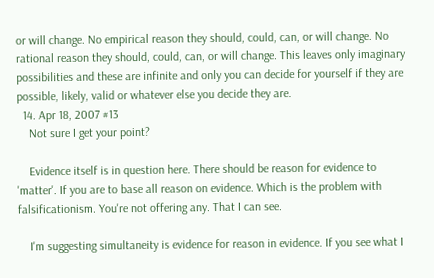or will change. No empirical reason they should, could, can, or will change. No rational reason they should, could, can, or will change. This leaves only imaginary possibilities and these are infinite and only you can decide for yourself if they are possible, likely, valid or whatever else you decide they are.
  14. Apr 18, 2007 #13
    Not sure I get your point?

    Evidence itself is in question here. There should be reason for evidence to 'matter'. If you are to base all reason on evidence. Which is the problem with falsificationism. You're not offering any. That I can see.

    I'm suggesting simultaneity is evidence for reason in evidence. If you see what I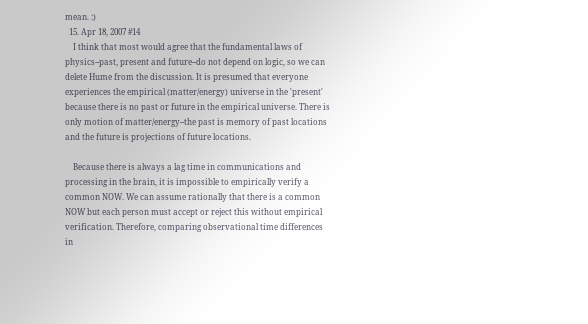mean. :)
  15. Apr 18, 2007 #14
    I think that most would agree that the fundamental laws of physics--past, present and future--do not depend on logic, so we can delete Hume from the discussion. It is presumed that everyone experiences the empirical (matter/energy) universe in the 'present' because there is no past or future in the empirical universe. There is only motion of matter/energy--the past is memory of past locations and the future is projections of future locations.

    Because there is always a lag time in communications and processing in the brain, it is impossible to empirically verify a common NOW. We can assume rationally that there is a common NOW but each person must accept or reject this without empirical verification. Therefore, comparing observational time differences in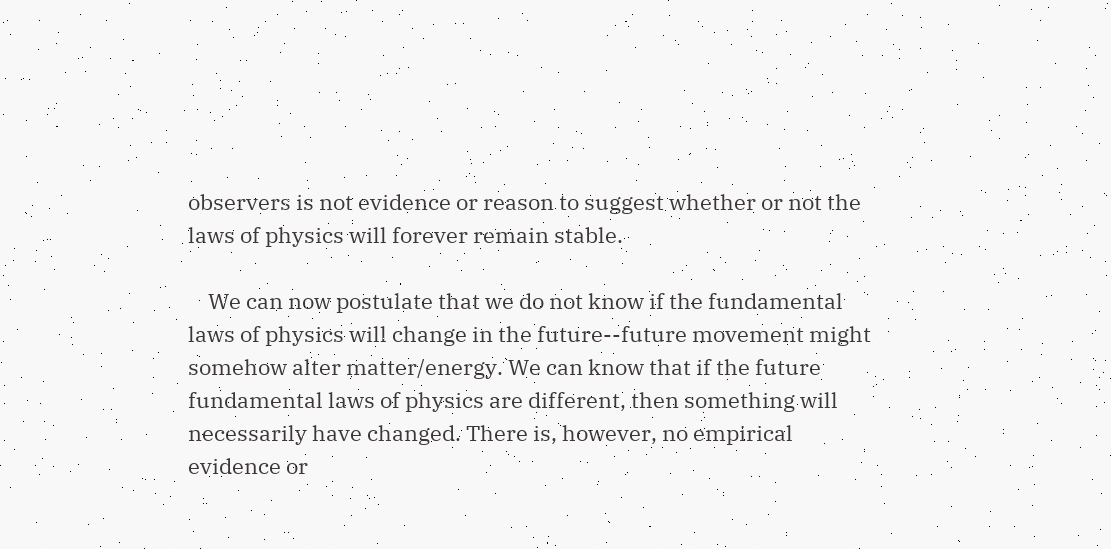observers is not evidence or reason to suggest whether or not the laws of physics will forever remain stable.

    We can now postulate that we do not know if the fundamental laws of physics will change in the future--future movement might somehow alter matter/energy. We can know that if the future fundamental laws of physics are different, then something will necessarily have changed. There is, however, no empirical evidence or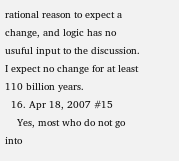rational reason to expect a change, and logic has no usuful input to the discussion. I expect no change for at least 110 billion years.
  16. Apr 18, 2007 #15
    Yes, most who do not go into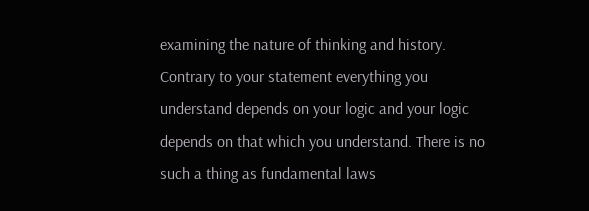examining the nature of thinking and history. Contrary to your statement everything you understand depends on your logic and your logic depends on that which you understand. There is no such a thing as fundamental laws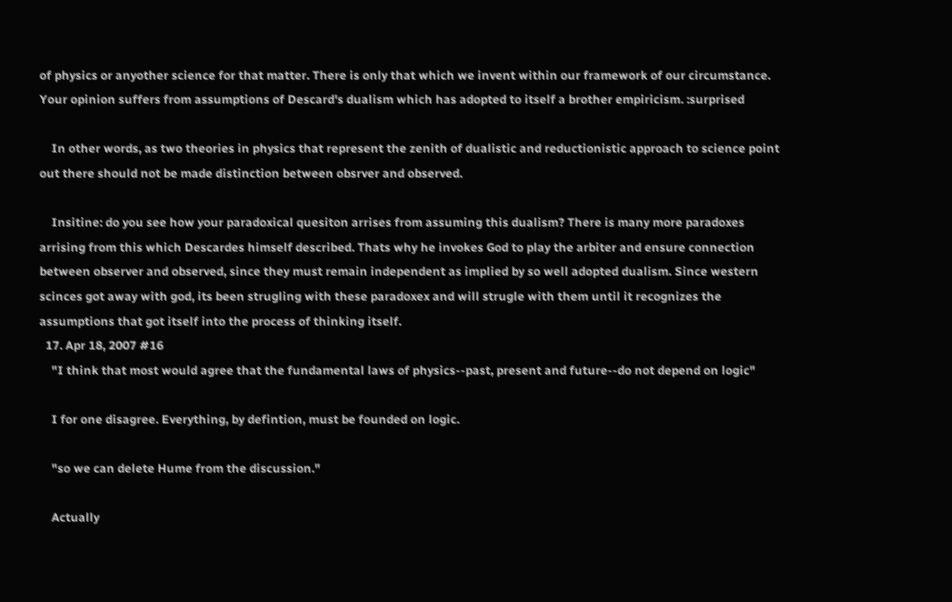of physics or anyother science for that matter. There is only that which we invent within our framework of our circumstance. Your opinion suffers from assumptions of Descard's dualism which has adopted to itself a brother empiricism. :surprised

    In other words, as two theories in physics that represent the zenith of dualistic and reductionistic approach to science point out there should not be made distinction between obsrver and observed.

    Insitine: do you see how your paradoxical quesiton arrises from assuming this dualism? There is many more paradoxes arrising from this which Descardes himself described. Thats why he invokes God to play the arbiter and ensure connection between observer and observed, since they must remain independent as implied by so well adopted dualism. Since western scinces got away with god, its been strugling with these paradoxex and will strugle with them until it recognizes the assumptions that got itself into the process of thinking itself.
  17. Apr 18, 2007 #16
    "I think that most would agree that the fundamental laws of physics--past, present and future--do not depend on logic"

    I for one disagree. Everything, by defintion, must be founded on logic.

    "so we can delete Hume from the discussion."

    Actually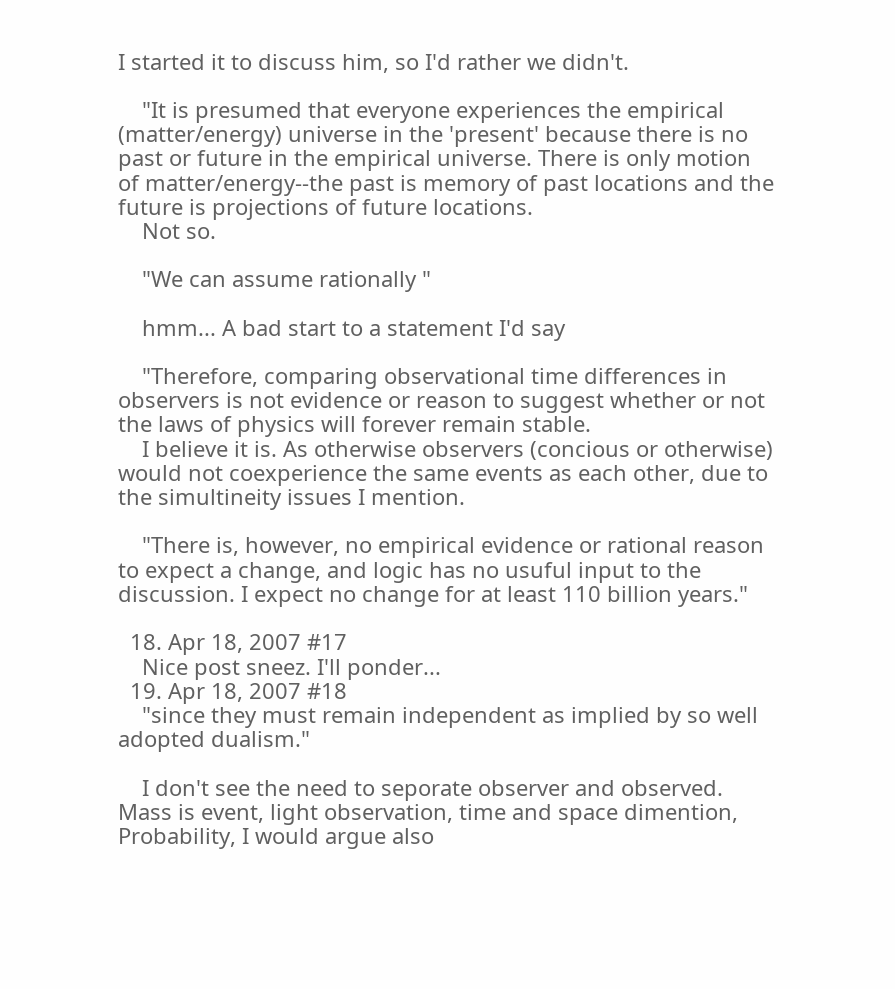I started it to discuss him, so I'd rather we didn't.

    "It is presumed that everyone experiences the empirical (matter/energy) universe in the 'present' because there is no past or future in the empirical universe. There is only motion of matter/energy--the past is memory of past locations and the future is projections of future locations.
    Not so.

    "We can assume rationally "

    hmm... A bad start to a statement I'd say

    "Therefore, comparing observational time differences in observers is not evidence or reason to suggest whether or not the laws of physics will forever remain stable.
    I believe it is. As otherwise observers (concious or otherwise) would not coexperience the same events as each other, due to the simultineity issues I mention.

    "There is, however, no empirical evidence or rational reason to expect a change, and logic has no usuful input to the discussion. I expect no change for at least 110 billion years."

  18. Apr 18, 2007 #17
    Nice post sneez. I'll ponder...
  19. Apr 18, 2007 #18
    "since they must remain independent as implied by so well adopted dualism."

    I don't see the need to seporate observer and observed. Mass is event, light observation, time and space dimention, Probability, I would argue also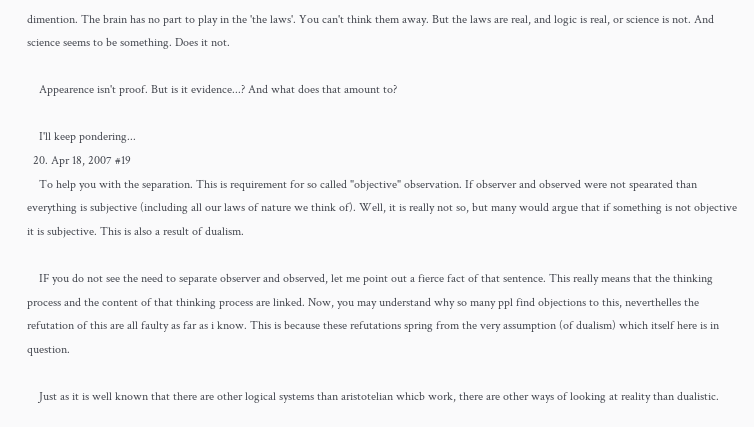dimention. The brain has no part to play in the 'the laws'. You can't think them away. But the laws are real, and logic is real, or science is not. And science seems to be something. Does it not.

    Appearence isn't proof. But is it evidence...? And what does that amount to?

    I'll keep pondering...
  20. Apr 18, 2007 #19
    To help you with the separation. This is requirement for so called "objective" observation. If observer and observed were not spearated than everything is subjective (including all our laws of nature we think of). Well, it is really not so, but many would argue that if something is not objective it is subjective. This is also a result of dualism.

    IF you do not see the need to separate observer and observed, let me point out a fierce fact of that sentence. This really means that the thinking process and the content of that thinking process are linked. Now, you may understand why so many ppl find objections to this, neverthelles the refutation of this are all faulty as far as i know. This is because these refutations spring from the very assumption (of dualism) which itself here is in question.

    Just as it is well known that there are other logical systems than aristotelian whicb work, there are other ways of looking at reality than dualistic.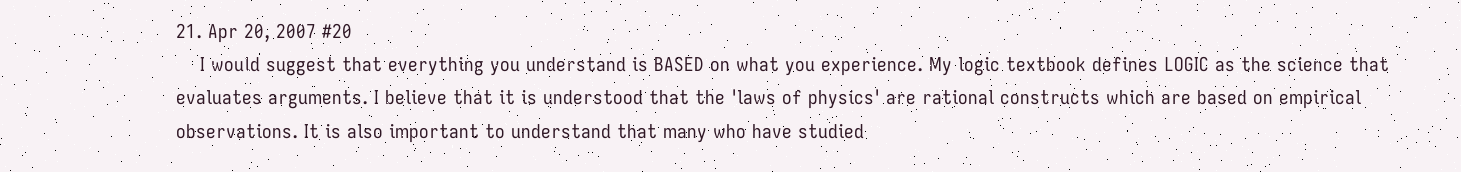21. Apr 20, 2007 #20
    I would suggest that everything you understand is BASED on what you experience. My logic textbook defines LOGIC as the science that evaluates arguments. I believe that it is understood that the 'laws of physics' are rational constructs which are based on empirical observations. It is also important to understand that many who have studied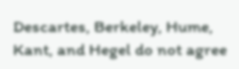Descartes, Berkeley, Hume, Kant, and Hegel do not agree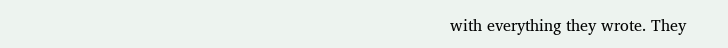with everything they wrote. They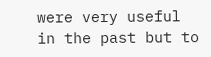were very useful in the past but to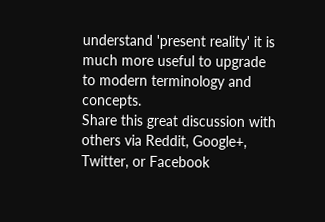understand 'present reality' it is much more useful to upgrade to modern terminology and concepts.
Share this great discussion with others via Reddit, Google+, Twitter, or Facebook